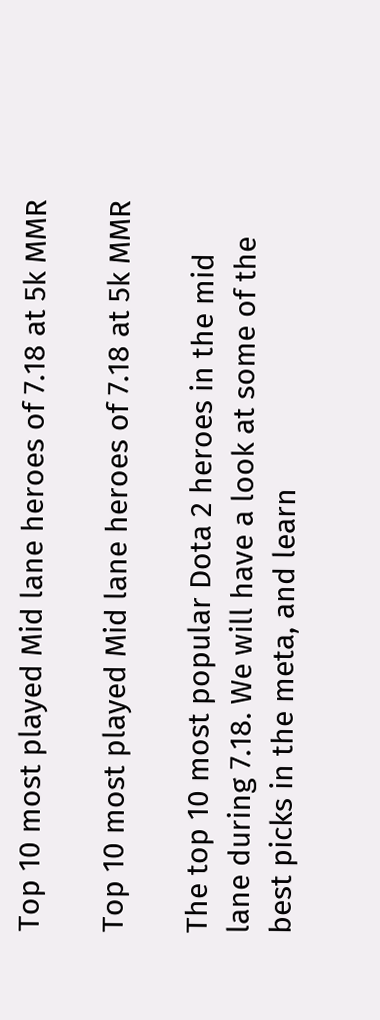Top 10 most played Mid lane heroes of 7.18 at 5k MMR

Top 10 most played Mid lane heroes of 7.18 at 5k MMR

The top 10 most popular Dota 2 heroes in the mid lane during 7.18. We will have a look at some of the best picks in the meta, and learn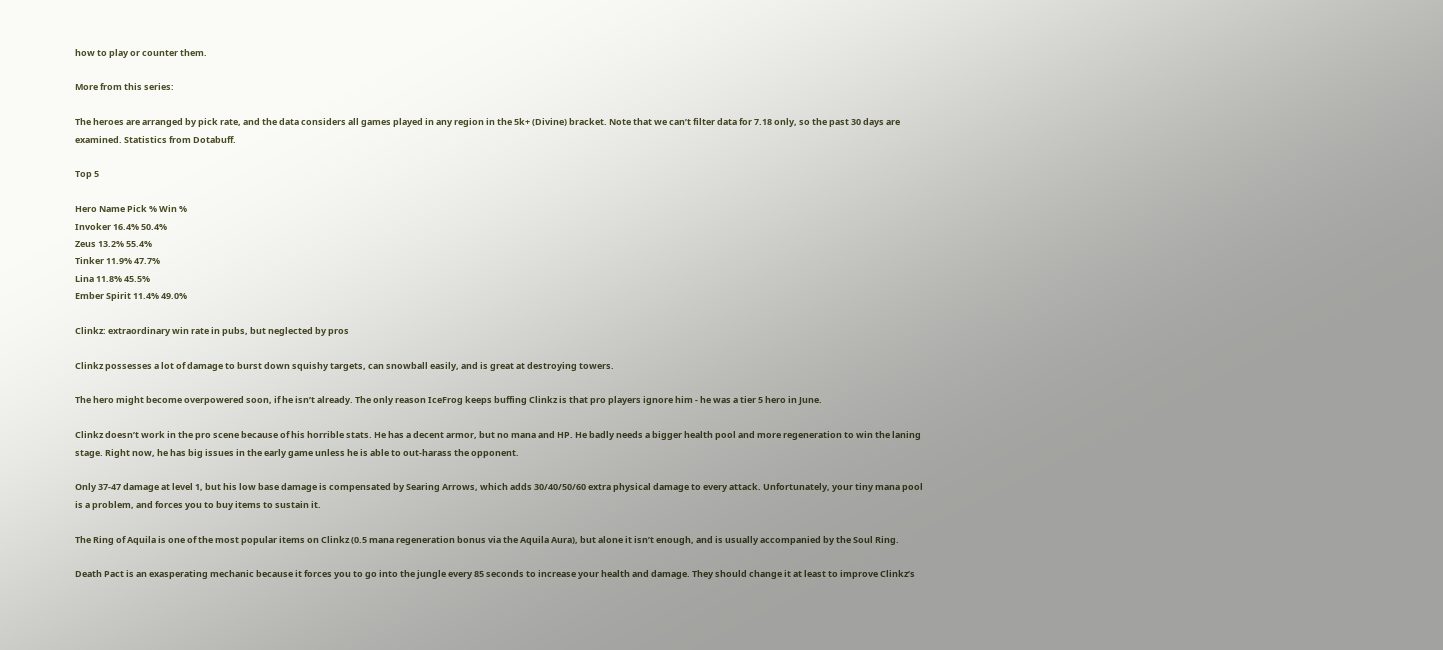how to play or counter them.

More from this series:

The heroes are arranged by pick rate, and the data considers all games played in any region in the 5k+ (Divine) bracket. Note that we can’t filter data for 7.18 only, so the past 30 days are examined. Statistics from Dotabuff.

Top 5

Hero Name Pick % Win %
Invoker 16.4% 50.4%
Zeus 13.2% 55.4%
Tinker 11.9% 47.7%
Lina 11.8% 45.5%
Ember Spirit 11.4% 49.0%

Clinkz: extraordinary win rate in pubs, but neglected by pros

Clinkz possesses a lot of damage to burst down squishy targets, can snowball easily, and is great at destroying towers.

The hero might become overpowered soon, if he isn’t already. The only reason IceFrog keeps buffing Clinkz is that pro players ignore him - he was a tier 5 hero in June.

Clinkz doesn’t work in the pro scene because of his horrible stats. He has a decent armor, but no mana and HP. He badly needs a bigger health pool and more regeneration to win the laning stage. Right now, he has big issues in the early game unless he is able to out-harass the opponent.

Only 37-47 damage at level 1, but his low base damage is compensated by Searing Arrows, which adds 30/40/50/60 extra physical damage to every attack. Unfortunately, your tiny mana pool is a problem, and forces you to buy items to sustain it.

The Ring of Aquila is one of the most popular items on Clinkz (0.5 mana regeneration bonus via the Aquila Aura), but alone it isn’t enough, and is usually accompanied by the Soul Ring.

Death Pact is an exasperating mechanic because it forces you to go into the jungle every 85 seconds to increase your health and damage. They should change it at least to improve Clinkz’s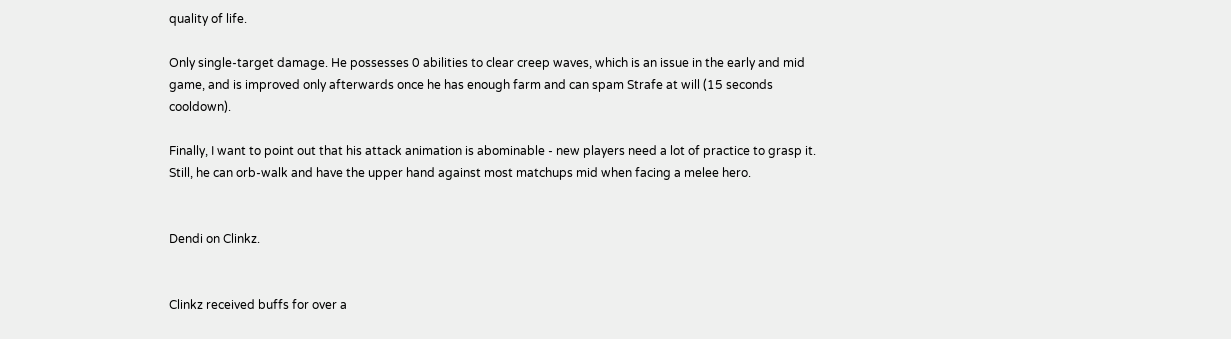quality of life.

Only single-target damage. He possesses 0 abilities to clear creep waves, which is an issue in the early and mid game, and is improved only afterwards once he has enough farm and can spam Strafe at will (15 seconds cooldown).

Finally, I want to point out that his attack animation is abominable - new players need a lot of practice to grasp it. Still, he can orb-walk and have the upper hand against most matchups mid when facing a melee hero.


Dendi on Clinkz.


Clinkz received buffs for over a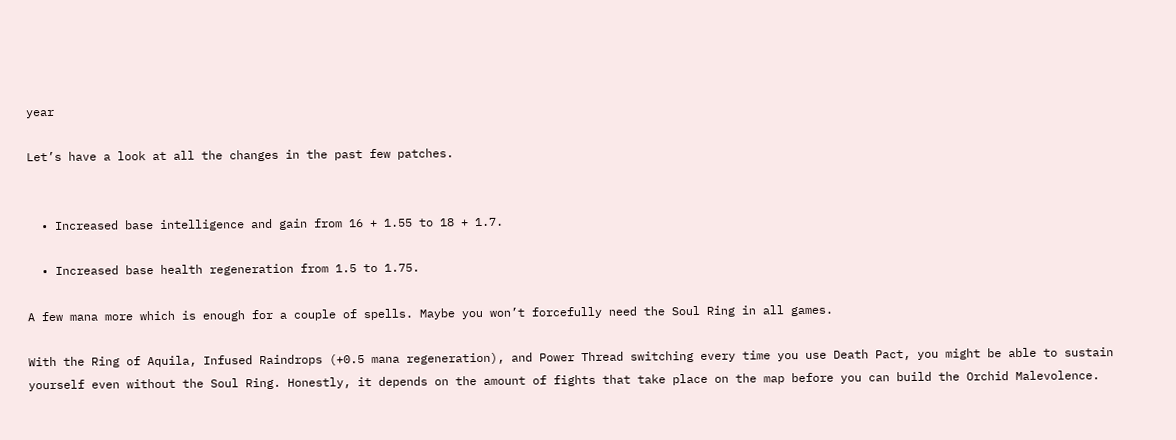year

Let’s have a look at all the changes in the past few patches.


  • Increased base intelligence and gain from 16 + 1.55 to 18 + 1.7.

  • Increased base health regeneration from 1.5 to 1.75.

A few mana more which is enough for a couple of spells. Maybe you won’t forcefully need the Soul Ring in all games.

With the Ring of Aquila, Infused Raindrops (+0.5 mana regeneration), and Power Thread switching every time you use Death Pact, you might be able to sustain yourself even without the Soul Ring. Honestly, it depends on the amount of fights that take place on the map before you can build the Orchid Malevolence.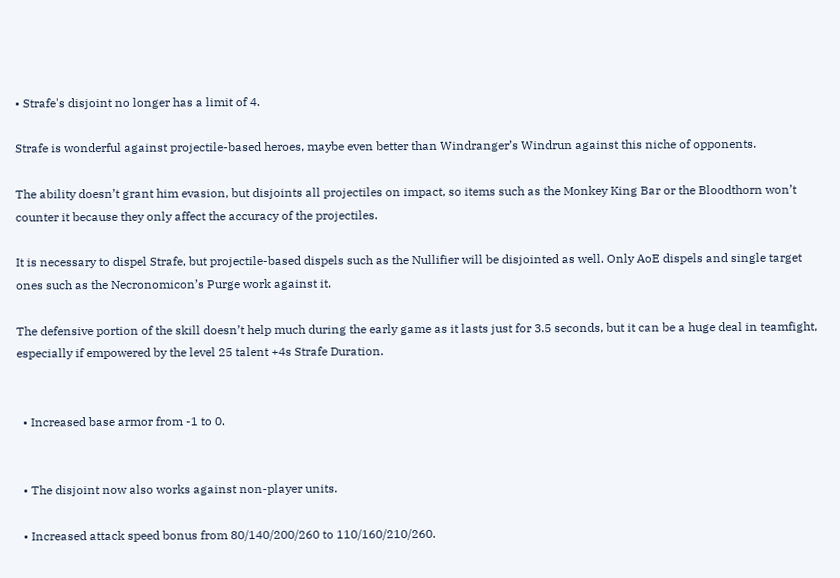• Strafe's disjoint no longer has a limit of 4.

Strafe is wonderful against projectile-based heroes, maybe even better than Windranger’s Windrun against this niche of opponents.

The ability doesn’t grant him evasion, but disjoints all projectiles on impact, so items such as the Monkey King Bar or the Bloodthorn won’t counter it because they only affect the accuracy of the projectiles.

It is necessary to dispel Strafe, but projectile-based dispels such as the Nullifier will be disjointed as well. Only AoE dispels and single target ones such as the Necronomicon’s Purge work against it.

The defensive portion of the skill doesn’t help much during the early game as it lasts just for 3.5 seconds, but it can be a huge deal in teamfight, especially if empowered by the level 25 talent +4s Strafe Duration.


  • Increased base armor from -1 to 0.


  • The disjoint now also works against non-player units.

  • Increased attack speed bonus from 80/140/200/260 to 110/160/210/260.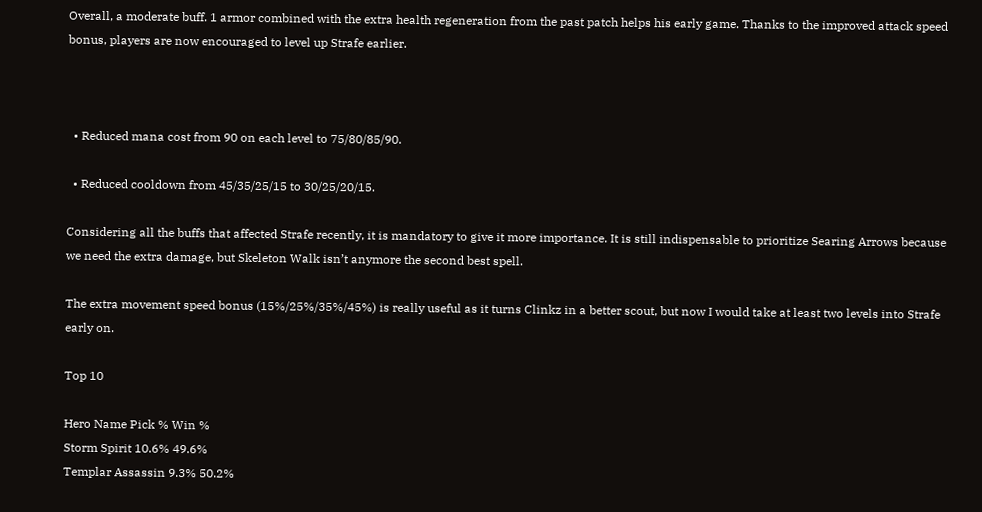Overall, a moderate buff. 1 armor combined with the extra health regeneration from the past patch helps his early game. Thanks to the improved attack speed bonus, players are now encouraged to level up Strafe earlier.



  • Reduced mana cost from 90 on each level to 75/80/85/90.

  • Reduced cooldown from 45/35/25/15 to 30/25/20/15.

Considering all the buffs that affected Strafe recently, it is mandatory to give it more importance. It is still indispensable to prioritize Searing Arrows because we need the extra damage, but Skeleton Walk isn’t anymore the second best spell.

The extra movement speed bonus (15%/25%/35%/45%) is really useful as it turns Clinkz in a better scout, but now I would take at least two levels into Strafe early on.

Top 10

Hero Name Pick % Win %
Storm Spirit 10.6% 49.6%
Templar Assassin 9.3% 50.2%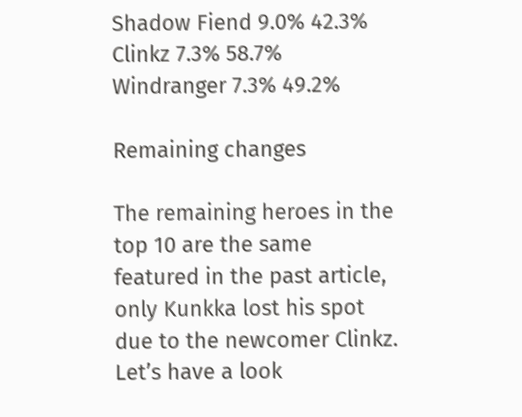Shadow Fiend 9.0% 42.3%
Clinkz 7.3% 58.7%
Windranger 7.3% 49.2%

Remaining changes

The remaining heroes in the top 10 are the same featured in the past article, only Kunkka lost his spot due to the newcomer Clinkz. Let’s have a look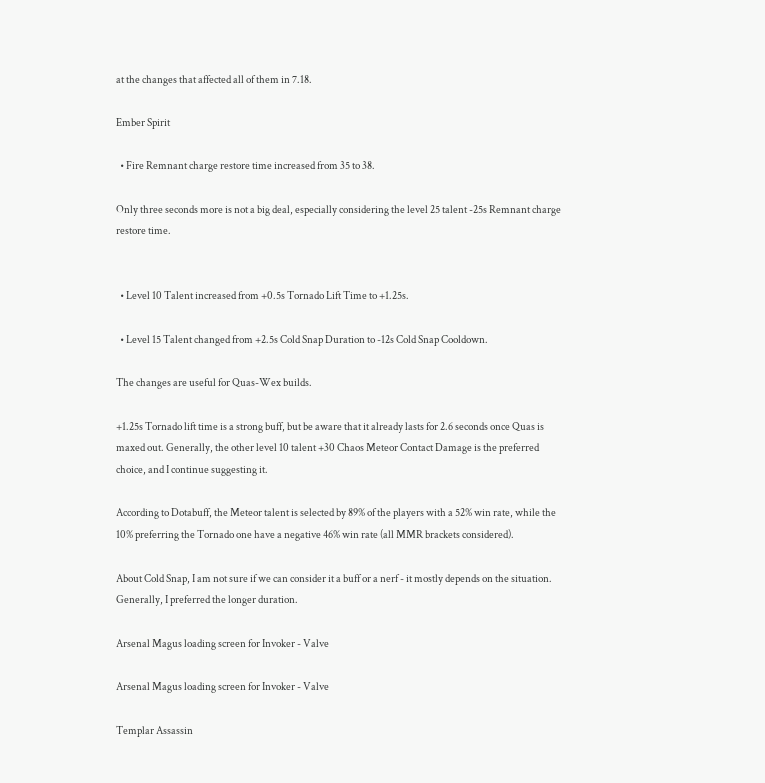at the changes that affected all of them in 7.18.

Ember Spirit

  • Fire Remnant charge restore time increased from 35 to 38.

Only three seconds more is not a big deal, especially considering the level 25 talent -25s Remnant charge restore time.


  • Level 10 Talent increased from +0.5s Tornado Lift Time to +1.25s.

  • Level 15 Talent changed from +2.5s Cold Snap Duration to -12s Cold Snap Cooldown.

The changes are useful for Quas-Wex builds.

+1.25s Tornado lift time is a strong buff, but be aware that it already lasts for 2.6 seconds once Quas is maxed out. Generally, the other level 10 talent +30 Chaos Meteor Contact Damage is the preferred choice, and I continue suggesting it.

According to Dotabuff, the Meteor talent is selected by 89% of the players with a 52% win rate, while the 10% preferring the Tornado one have a negative 46% win rate (all MMR brackets considered).

About Cold Snap, I am not sure if we can consider it a buff or a nerf - it mostly depends on the situation. Generally, I preferred the longer duration.

Arsenal Magus loading screen for Invoker - Valve

Arsenal Magus loading screen for Invoker - Valve

Templar Assassin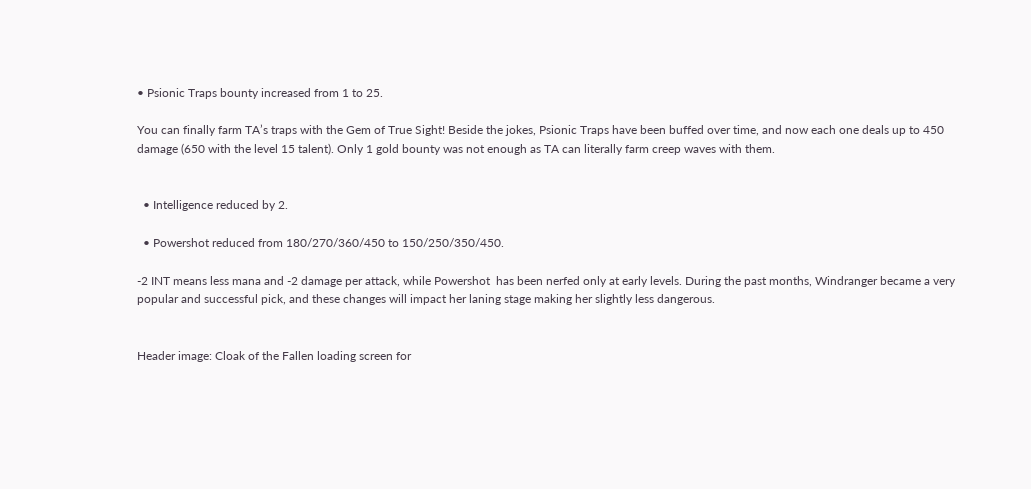• Psionic Traps bounty increased from 1 to 25.

You can finally farm TA’s traps with the Gem of True Sight! Beside the jokes, Psionic Traps have been buffed over time, and now each one deals up to 450 damage (650 with the level 15 talent). Only 1 gold bounty was not enough as TA can literally farm creep waves with them.


  • Intelligence reduced by 2.

  • Powershot reduced from 180/270/360/450 to 150/250/350/450.

-2 INT means less mana and -2 damage per attack, while Powershot  has been nerfed only at early levels. During the past months, Windranger became a very popular and successful pick, and these changes will impact her laning stage making her slightly less dangerous.


Header image: Cloak of the Fallen loading screen for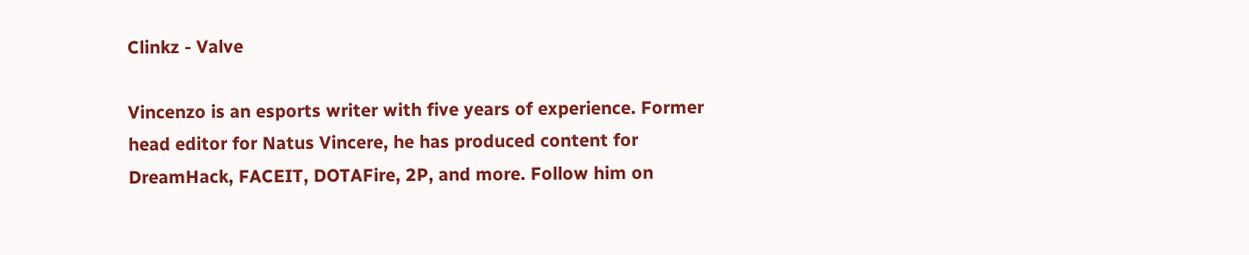Clinkz - Valve

Vincenzo is an esports writer with five years of experience. Former head editor for Natus Vincere, he has produced content for DreamHack, FACEIT, DOTAFire, 2P, and more. Follow him on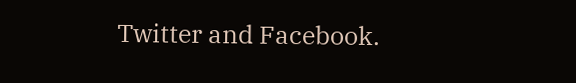Twitter and Facebook.